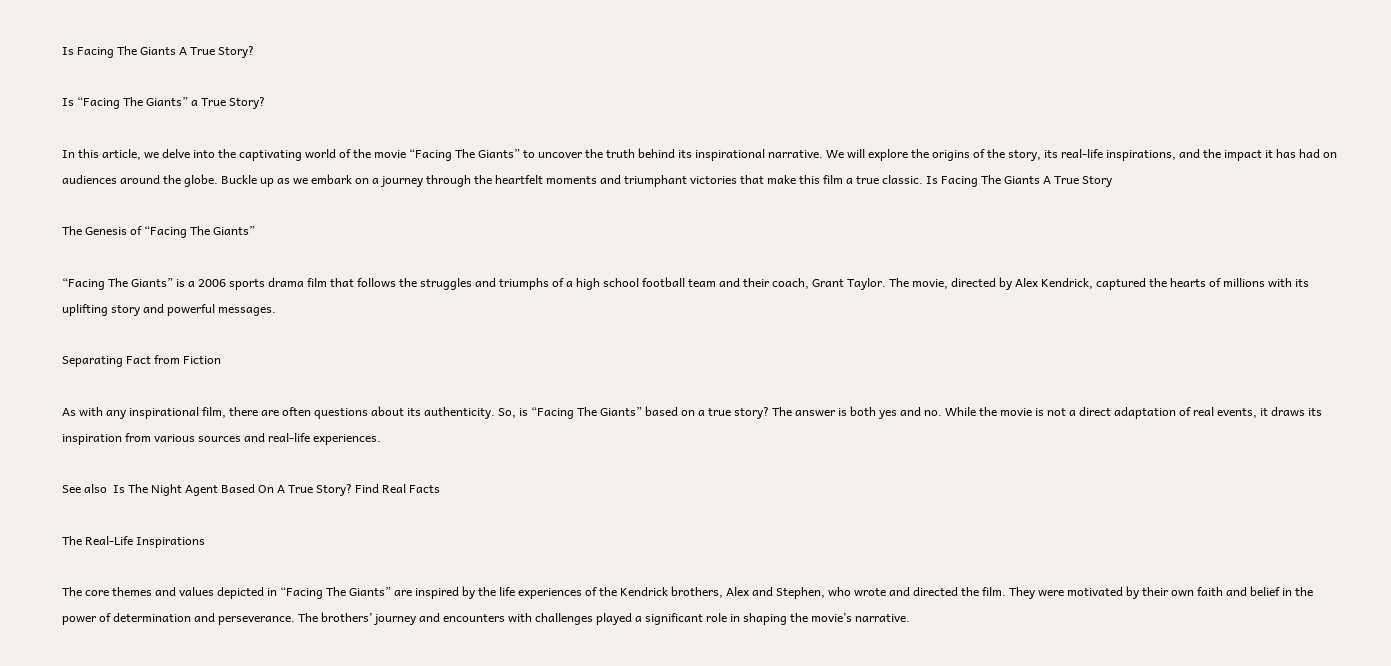Is Facing The Giants A True Story?

Is “Facing The Giants” a True Story?

In this article, we delve into the captivating world of the movie “Facing The Giants” to uncover the truth behind its inspirational narrative. We will explore the origins of the story, its real-life inspirations, and the impact it has had on audiences around the globe. Buckle up as we embark on a journey through the heartfelt moments and triumphant victories that make this film a true classic. Is Facing The Giants A True Story

The Genesis of “Facing The Giants”

“Facing The Giants” is a 2006 sports drama film that follows the struggles and triumphs of a high school football team and their coach, Grant Taylor. The movie, directed by Alex Kendrick, captured the hearts of millions with its uplifting story and powerful messages.

Separating Fact from Fiction

As with any inspirational film, there are often questions about its authenticity. So, is “Facing The Giants” based on a true story? The answer is both yes and no. While the movie is not a direct adaptation of real events, it draws its inspiration from various sources and real-life experiences.

See also  Is The Night Agent Based On A True Story? Find Real Facts

The Real-Life Inspirations

The core themes and values depicted in “Facing The Giants” are inspired by the life experiences of the Kendrick brothers, Alex and Stephen, who wrote and directed the film. They were motivated by their own faith and belief in the power of determination and perseverance. The brothers’ journey and encounters with challenges played a significant role in shaping the movie’s narrative.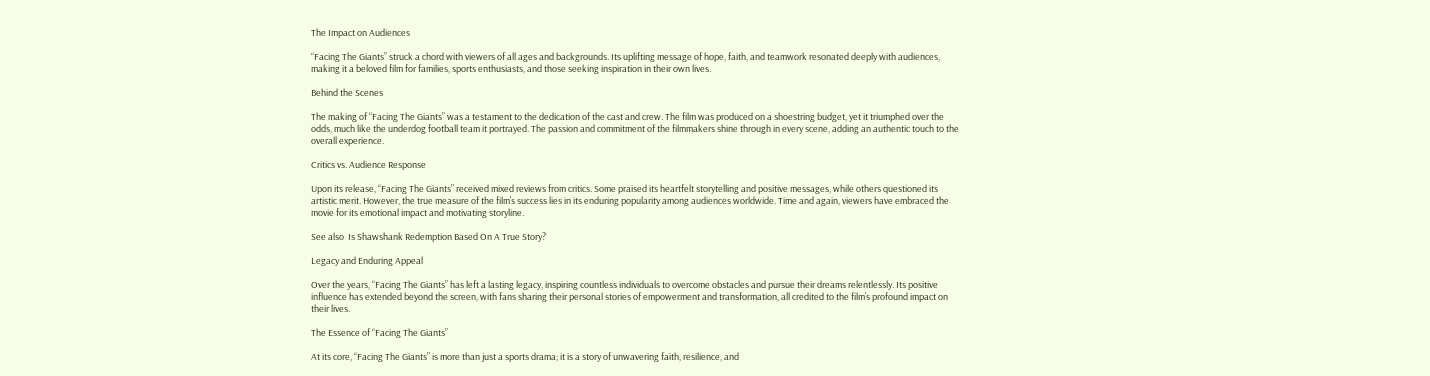The Impact on Audiences

“Facing The Giants” struck a chord with viewers of all ages and backgrounds. Its uplifting message of hope, faith, and teamwork resonated deeply with audiences, making it a beloved film for families, sports enthusiasts, and those seeking inspiration in their own lives.

Behind the Scenes

The making of “Facing The Giants” was a testament to the dedication of the cast and crew. The film was produced on a shoestring budget, yet it triumphed over the odds, much like the underdog football team it portrayed. The passion and commitment of the filmmakers shine through in every scene, adding an authentic touch to the overall experience.

Critics vs. Audience Response

Upon its release, “Facing The Giants” received mixed reviews from critics. Some praised its heartfelt storytelling and positive messages, while others questioned its artistic merit. However, the true measure of the film’s success lies in its enduring popularity among audiences worldwide. Time and again, viewers have embraced the movie for its emotional impact and motivating storyline.

See also  Is Shawshank Redemption Based On A True Story?

Legacy and Enduring Appeal

Over the years, “Facing The Giants” has left a lasting legacy, inspiring countless individuals to overcome obstacles and pursue their dreams relentlessly. Its positive influence has extended beyond the screen, with fans sharing their personal stories of empowerment and transformation, all credited to the film’s profound impact on their lives.

The Essence of “Facing The Giants”

At its core, “Facing The Giants” is more than just a sports drama; it is a story of unwavering faith, resilience, and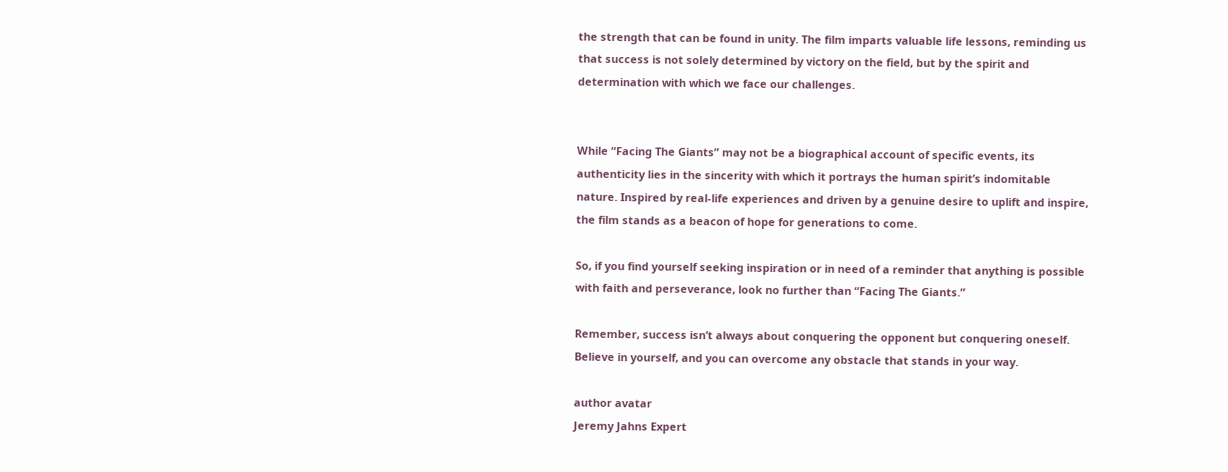the strength that can be found in unity. The film imparts valuable life lessons, reminding us that success is not solely determined by victory on the field, but by the spirit and determination with which we face our challenges.


While “Facing The Giants” may not be a biographical account of specific events, its authenticity lies in the sincerity with which it portrays the human spirit’s indomitable nature. Inspired by real-life experiences and driven by a genuine desire to uplift and inspire, the film stands as a beacon of hope for generations to come.

So, if you find yourself seeking inspiration or in need of a reminder that anything is possible with faith and perseverance, look no further than “Facing The Giants.”

Remember, success isn’t always about conquering the opponent but conquering oneself. Believe in yourself, and you can overcome any obstacle that stands in your way.

author avatar
Jeremy Jahns Expert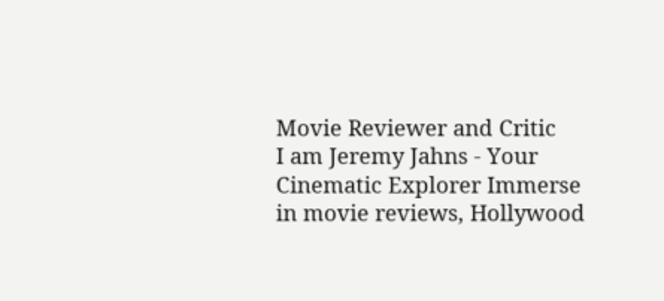Movie Reviewer and Critic
I am Jeremy Jahns - Your Cinematic Explorer Immerse in movie reviews, Hollywood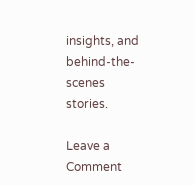insights, and behind-the-scenes stories.

Leave a Comment